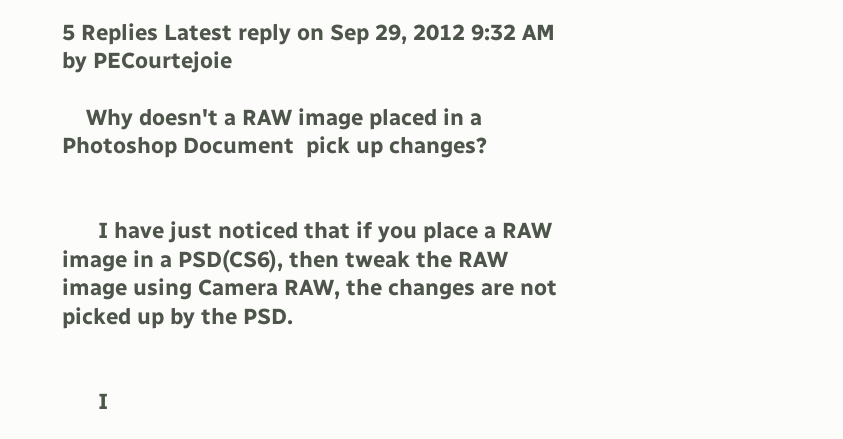5 Replies Latest reply on Sep 29, 2012 9:32 AM by PECourtejoie

    Why doesn't a RAW image placed in a Photoshop Document  pick up changes?


      I have just noticed that if you place a RAW image in a PSD(CS6), then tweak the RAW image using Camera RAW, the changes are not picked up by the PSD.


      I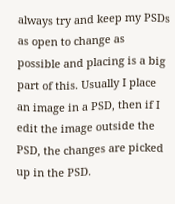always try and keep my PSDs as open to change as possible and placing is a big part of this. Usually I place an image in a PSD, then if I edit the image outside the PSD, the changes are picked up in the PSD.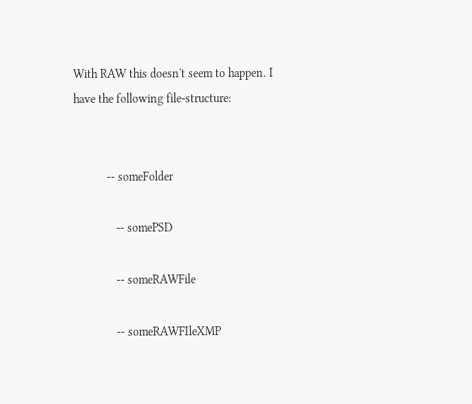With RAW this doesn't seem to happen. I have the following file-structure:


           -- someFolder

              -- somePSD

              -- someRAWFile

              -- someRAWFIleXMP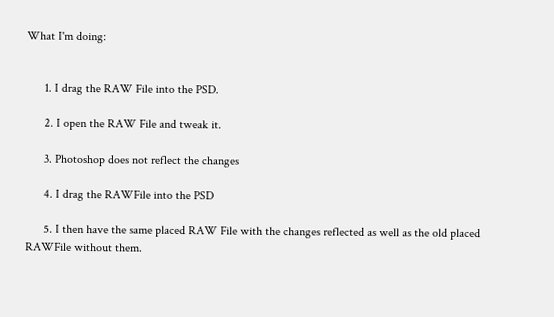What I'm doing:


      1. I drag the RAW File into the PSD.

      2. I open the RAW File and tweak it.

      3. Photoshop does not reflect the changes

      4. I drag the RAWFile into the PSD

      5. I then have the same placed RAW File with the changes reflected as well as the old placed RAWFile without them.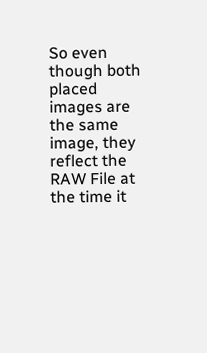So even though both placed images are the same image, they reflect the RAW File at the time it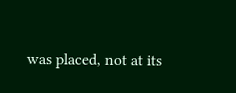was placed, not at its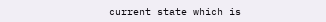current state which is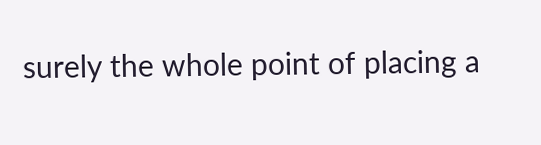surely the whole point of placing a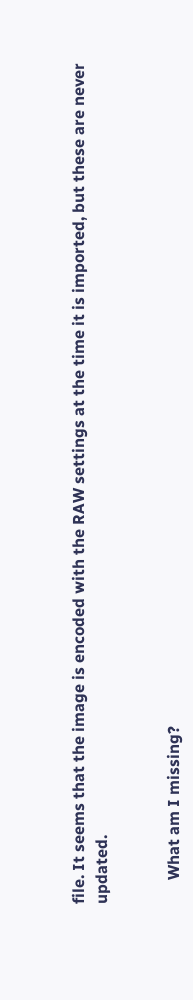file. It seems that the image is encoded with the RAW settings at the time it is imported, but these are never updated.


      What am I missing?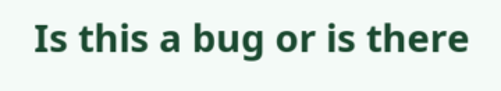Is this a bug or is there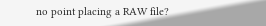no point placing a RAW file?